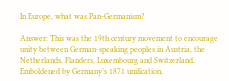In Europe, what was Pan-Germanism?

Answer: This was the 19th century movement to encourage unity between German-speaking peoples in Austria, the Netherlands, Flanders, Luxembourg and Switzerland. Emboldened by Germany’s 1871 unification,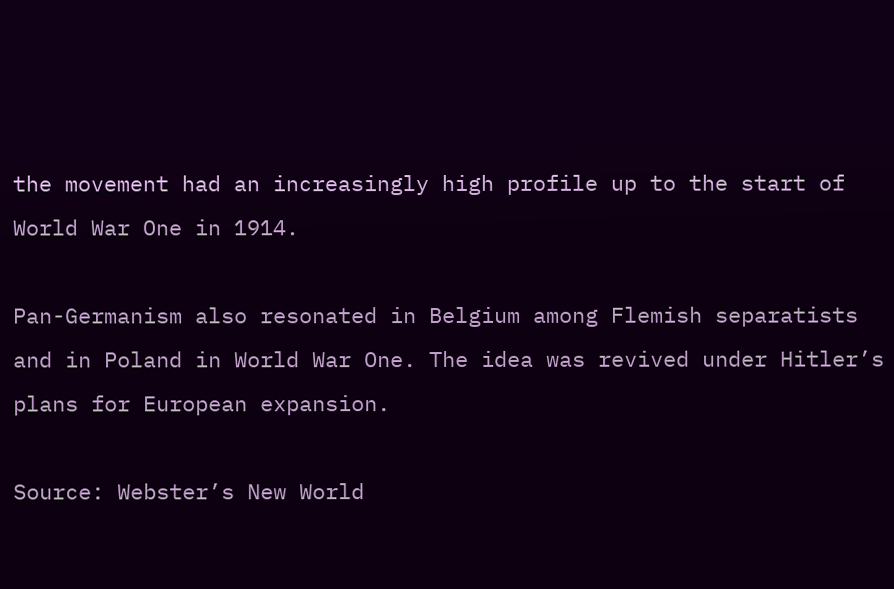the movement had an increasingly high profile up to the start of World War One in 1914.

Pan-Germanism also resonated in Belgium among Flemish separatists and in Poland in World War One. The idea was revived under Hitler’s plans for European expansion.

Source: Webster’s New World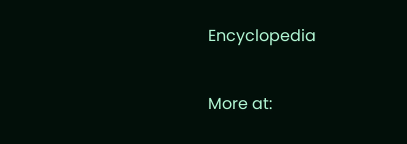Encyclopedia

More at: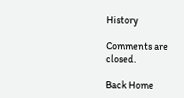History

Comments are closed.

Back Home